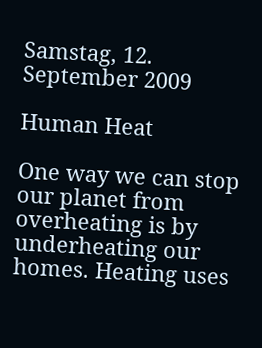Samstag, 12. September 2009

Human Heat

One way we can stop our planet from overheating is by underheating our homes. Heating uses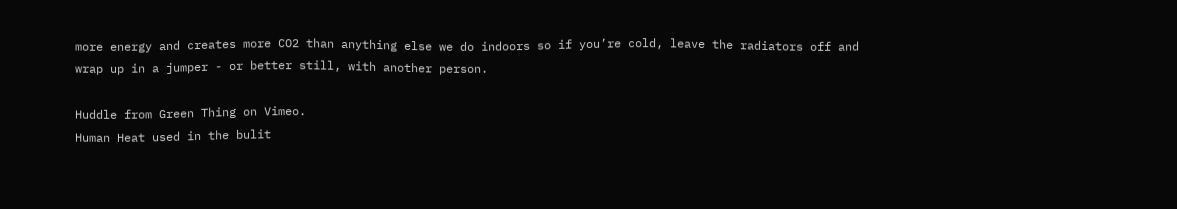more energy and creates more CO2 than anything else we do indoors so if you’re cold, leave the radiators off and wrap up in a jumper - or better still, with another person.

Huddle from Green Thing on Vimeo.
Human Heat used in the bulit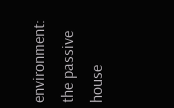environment:
the passive house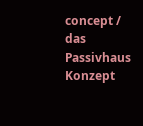concept / das Passivhaus Konzept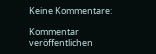Keine Kommentare:

Kommentar veröffentlichen